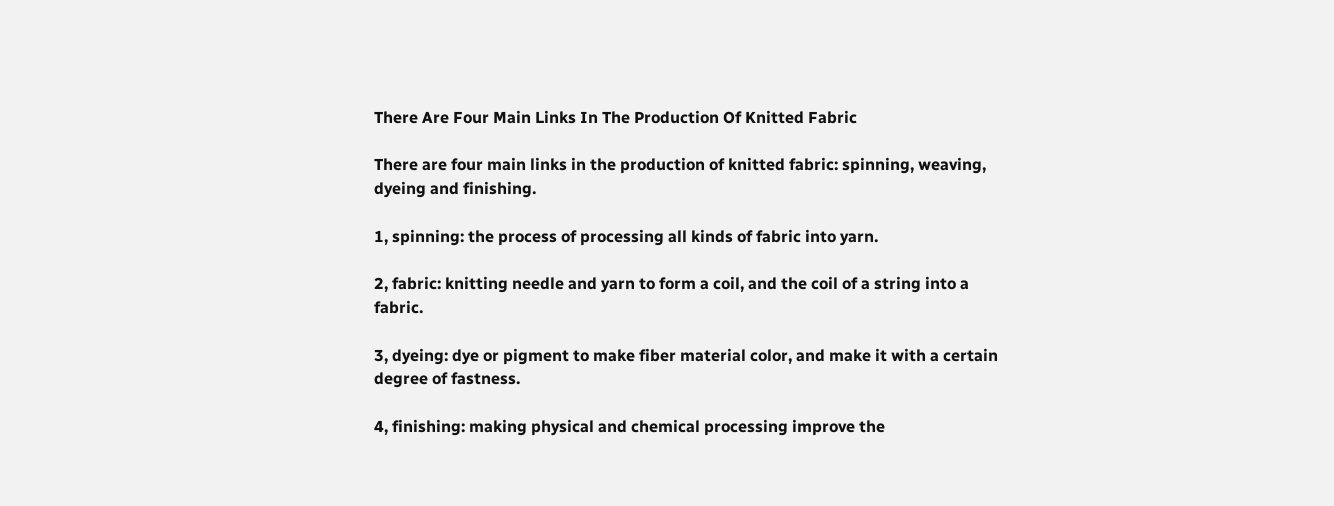There Are Four Main Links In The Production Of Knitted Fabric

There are four main links in the production of knitted fabric: spinning, weaving, dyeing and finishing.

1, spinning: the process of processing all kinds of fabric into yarn.

2, fabric: knitting needle and yarn to form a coil, and the coil of a string into a fabric.

3, dyeing: dye or pigment to make fiber material color, and make it with a certain degree of fastness.

4, finishing: making physical and chemical processing improve the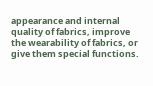appearance and internal quality of fabrics, improve the wearability of fabrics, or give them special functions.